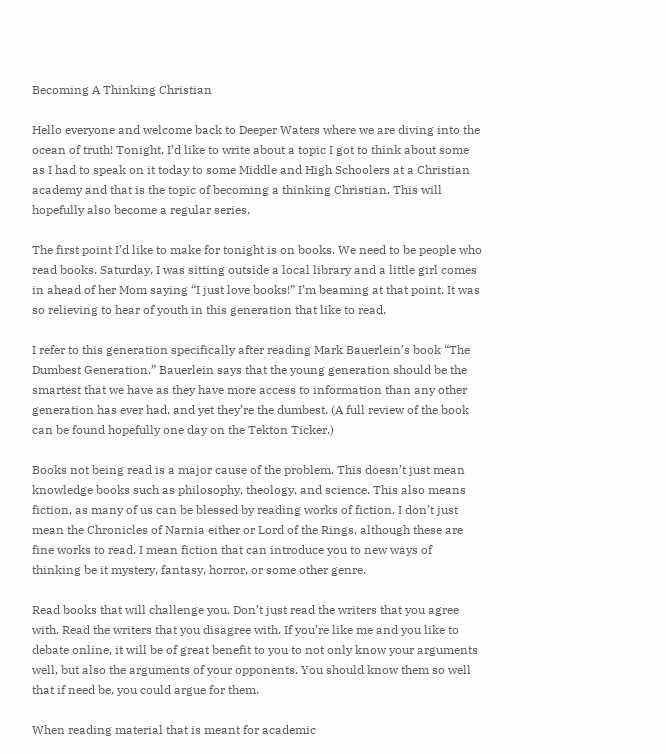Becoming A Thinking Christian

Hello everyone and welcome back to Deeper Waters where we are diving into the ocean of truth! Tonight, I’d like to write about a topic I got to think about some as I had to speak on it today to some Middle and High Schoolers at a Christian academy and that is the topic of becoming a thinking Christian. This will hopefully also become a regular series.

The first point I’d like to make for tonight is on books. We need to be people who read books. Saturday, I was sitting outside a local library and a little girl comes in ahead of her Mom saying “I just love books!” I’m beaming at that point. It was so relieving to hear of youth in this generation that like to read.

I refer to this generation specifically after reading Mark Bauerlein’s book “The Dumbest Generation.” Bauerlein says that the young generation should be the smartest that we have as they have more access to information than any other generation has ever had, and yet they’re the dumbest. (A full review of the book can be found hopefully one day on the Tekton Ticker.)

Books not being read is a major cause of the problem. This doesn’t just mean knowledge books such as philosophy, theology, and science. This also means fiction, as many of us can be blessed by reading works of fiction. I don’t just mean the Chronicles of Narnia either or Lord of the Rings, although these are fine works to read. I mean fiction that can introduce you to new ways of thinking be it mystery, fantasy, horror, or some other genre.

Read books that will challenge you. Don’t just read the writers that you agree with. Read the writers that you disagree with. If you’re like me and you like to debate online, it will be of great benefit to you to not only know your arguments well, but also the arguments of your opponents. You should know them so well that if need be, you could argue for them.

When reading material that is meant for academic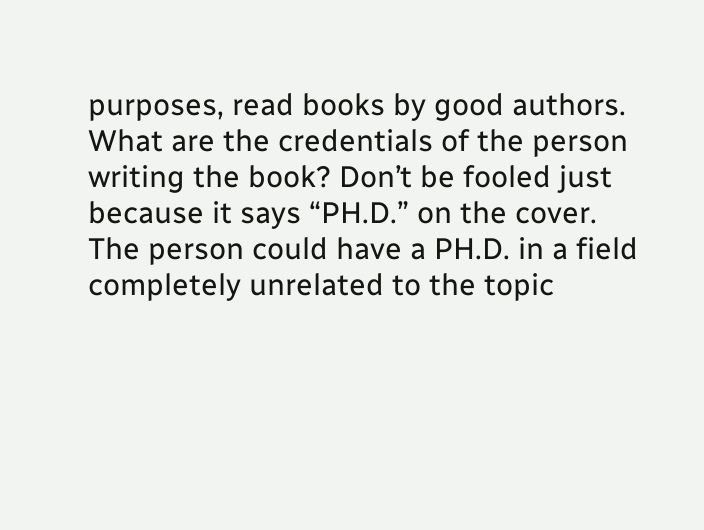purposes, read books by good authors. What are the credentials of the person writing the book? Don’t be fooled just because it says “PH.D.” on the cover. The person could have a PH.D. in a field completely unrelated to the topic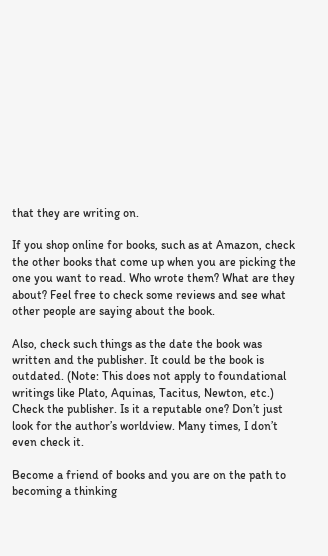that they are writing on.

If you shop online for books, such as at Amazon, check the other books that come up when you are picking the one you want to read. Who wrote them? What are they about? Feel free to check some reviews and see what other people are saying about the book.

Also, check such things as the date the book was written and the publisher. It could be the book is outdated. (Note: This does not apply to foundational writings like Plato, Aquinas, Tacitus, Newton, etc.) Check the publisher. Is it a reputable one? Don’t just look for the author’s worldview. Many times, I don’t even check it.

Become a friend of books and you are on the path to becoming a thinking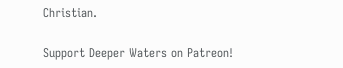Christian.

Support Deeper Waters on Patreon!